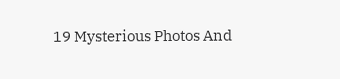19 Mysterious Photos And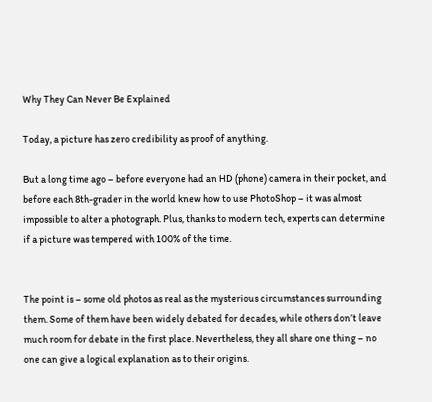Why They Can Never Be Explained

Today, a picture has zero credibility as proof of anything.

But a long time ago – before everyone had an HD (phone) camera in their pocket, and before each 8th-grader in the world knew how to use PhotoShop – it was almost impossible to alter a photograph. Plus, thanks to modern tech, experts can determine if a picture was tempered with 100% of the time.


The point is – some old photos as real as the mysterious circumstances surrounding them. Some of them have been widely debated for decades, while others don’t leave much room for debate in the first place. Nevertheless, they all share one thing – no one can give a logical explanation as to their origins.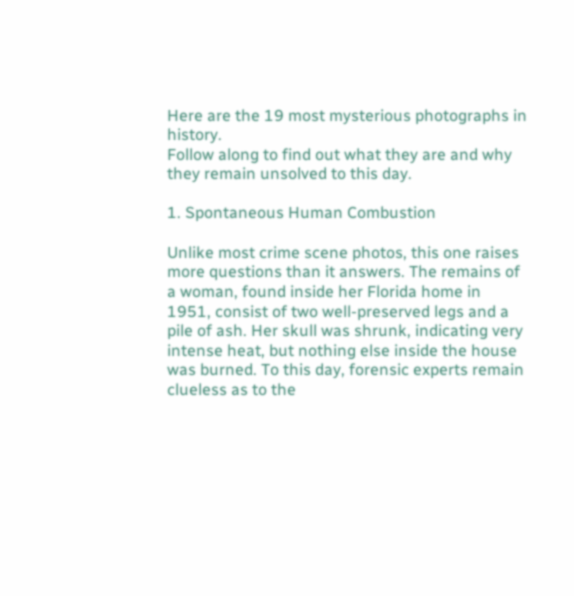Here are the 19 most mysterious photographs in history.
Follow along to find out what they are and why they remain unsolved to this day.

1. Spontaneous Human Combustion

Unlike most crime scene photos, this one raises more questions than it answers. The remains of a woman, found inside her Florida home in 1951, consist of two well-preserved legs and a pile of ash. Her skull was shrunk, indicating very intense heat, but nothing else inside the house was burned. To this day, forensic experts remain clueless as to the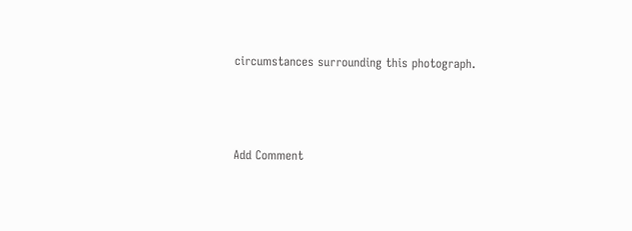circumstances surrounding this photograph.



Add Comment